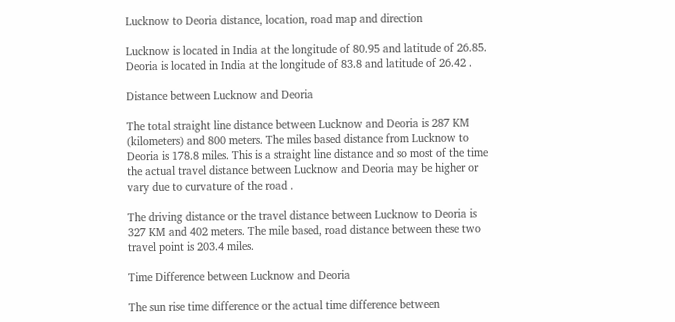Lucknow to Deoria distance, location, road map and direction

Lucknow is located in India at the longitude of 80.95 and latitude of 26.85. Deoria is located in India at the longitude of 83.8 and latitude of 26.42 .

Distance between Lucknow and Deoria

The total straight line distance between Lucknow and Deoria is 287 KM (kilometers) and 800 meters. The miles based distance from Lucknow to Deoria is 178.8 miles. This is a straight line distance and so most of the time the actual travel distance between Lucknow and Deoria may be higher or vary due to curvature of the road .

The driving distance or the travel distance between Lucknow to Deoria is 327 KM and 402 meters. The mile based, road distance between these two travel point is 203.4 miles.

Time Difference between Lucknow and Deoria

The sun rise time difference or the actual time difference between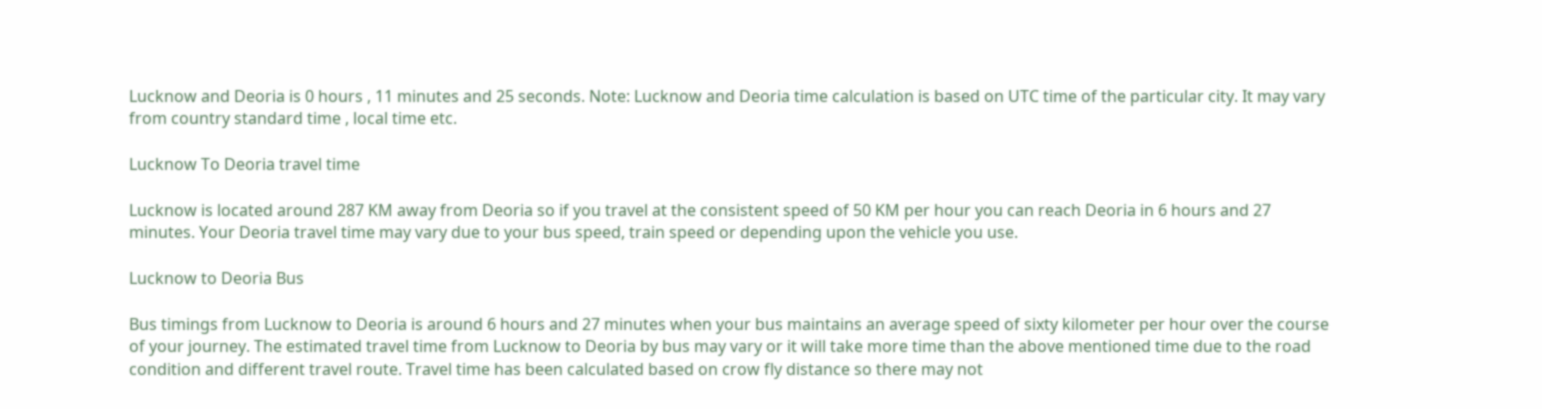Lucknow and Deoria is 0 hours , 11 minutes and 25 seconds. Note: Lucknow and Deoria time calculation is based on UTC time of the particular city. It may vary from country standard time , local time etc.

Lucknow To Deoria travel time

Lucknow is located around 287 KM away from Deoria so if you travel at the consistent speed of 50 KM per hour you can reach Deoria in 6 hours and 27 minutes. Your Deoria travel time may vary due to your bus speed, train speed or depending upon the vehicle you use.

Lucknow to Deoria Bus

Bus timings from Lucknow to Deoria is around 6 hours and 27 minutes when your bus maintains an average speed of sixty kilometer per hour over the course of your journey. The estimated travel time from Lucknow to Deoria by bus may vary or it will take more time than the above mentioned time due to the road condition and different travel route. Travel time has been calculated based on crow fly distance so there may not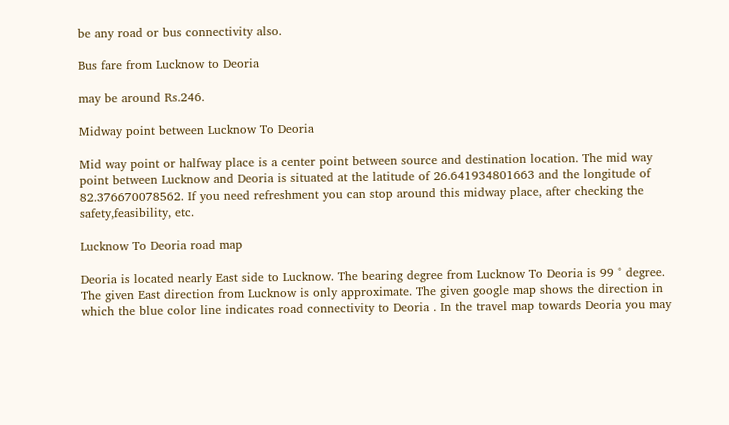be any road or bus connectivity also.

Bus fare from Lucknow to Deoria

may be around Rs.246.

Midway point between Lucknow To Deoria

Mid way point or halfway place is a center point between source and destination location. The mid way point between Lucknow and Deoria is situated at the latitude of 26.641934801663 and the longitude of 82.376670078562. If you need refreshment you can stop around this midway place, after checking the safety,feasibility, etc.

Lucknow To Deoria road map

Deoria is located nearly East side to Lucknow. The bearing degree from Lucknow To Deoria is 99 ° degree. The given East direction from Lucknow is only approximate. The given google map shows the direction in which the blue color line indicates road connectivity to Deoria . In the travel map towards Deoria you may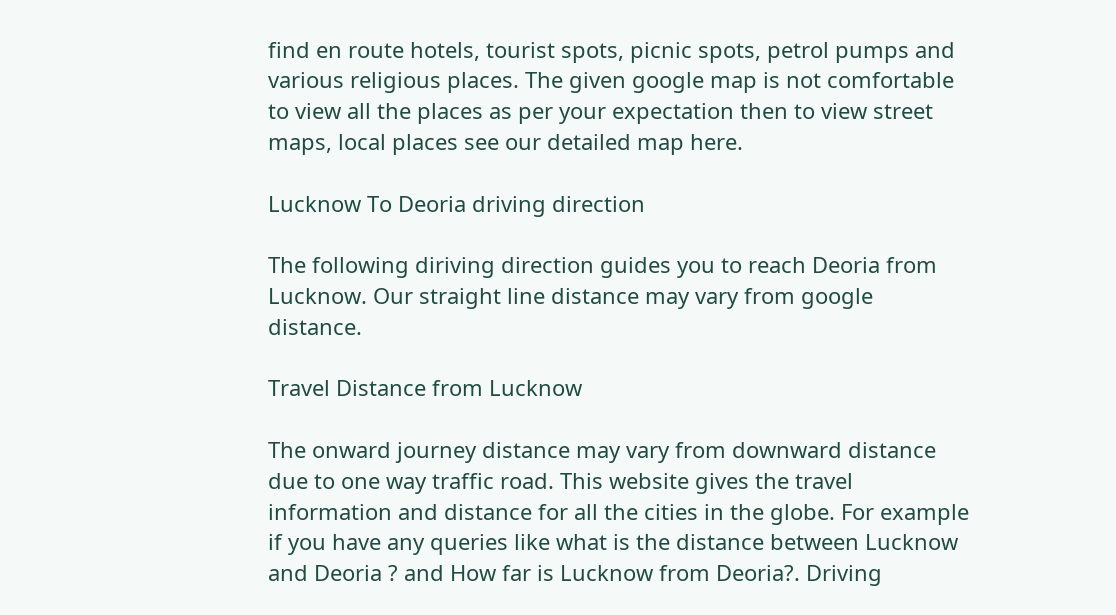find en route hotels, tourist spots, picnic spots, petrol pumps and various religious places. The given google map is not comfortable to view all the places as per your expectation then to view street maps, local places see our detailed map here.

Lucknow To Deoria driving direction

The following diriving direction guides you to reach Deoria from Lucknow. Our straight line distance may vary from google distance.

Travel Distance from Lucknow

The onward journey distance may vary from downward distance due to one way traffic road. This website gives the travel information and distance for all the cities in the globe. For example if you have any queries like what is the distance between Lucknow and Deoria ? and How far is Lucknow from Deoria?. Driving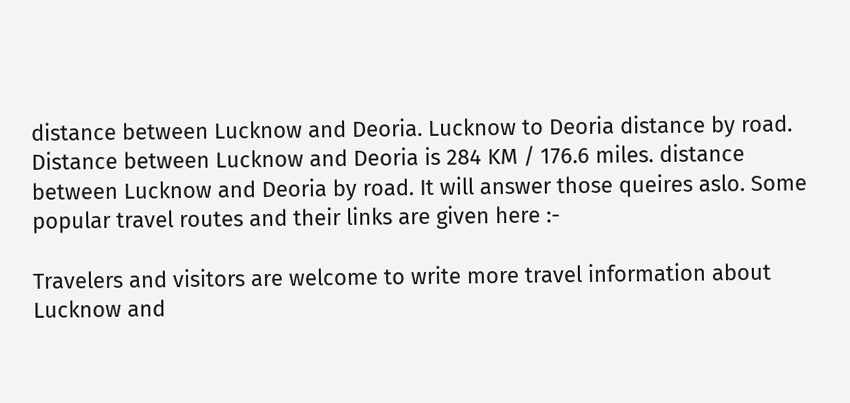distance between Lucknow and Deoria. Lucknow to Deoria distance by road. Distance between Lucknow and Deoria is 284 KM / 176.6 miles. distance between Lucknow and Deoria by road. It will answer those queires aslo. Some popular travel routes and their links are given here :-

Travelers and visitors are welcome to write more travel information about Lucknow and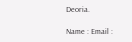Deoria.

Name : Email :